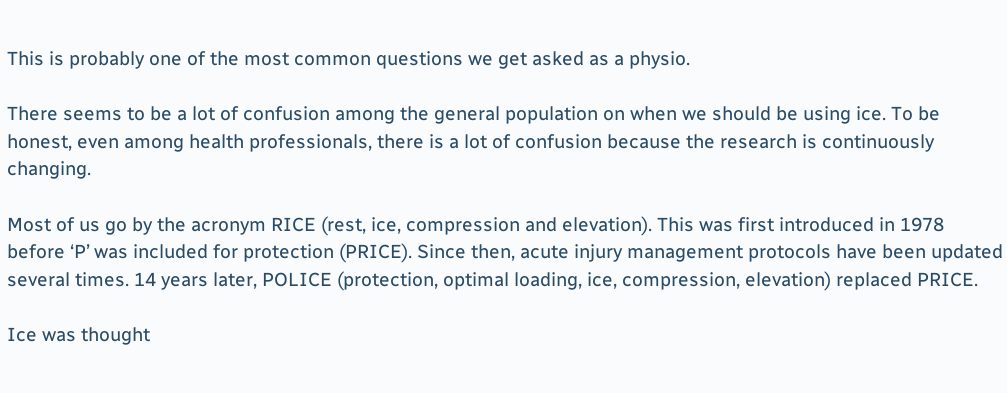This is probably one of the most common questions we get asked as a physio.

There seems to be a lot of confusion among the general population on when we should be using ice. To be honest, even among health professionals, there is a lot of confusion because the research is continuously changing.

Most of us go by the acronym RICE (rest, ice, compression and elevation). This was first introduced in 1978 before ‘P’ was included for protection (PRICE). Since then, acute injury management protocols have been updated several times. 14 years later, POLICE (protection, optimal loading, ice, compression, elevation) replaced PRICE.

Ice was thought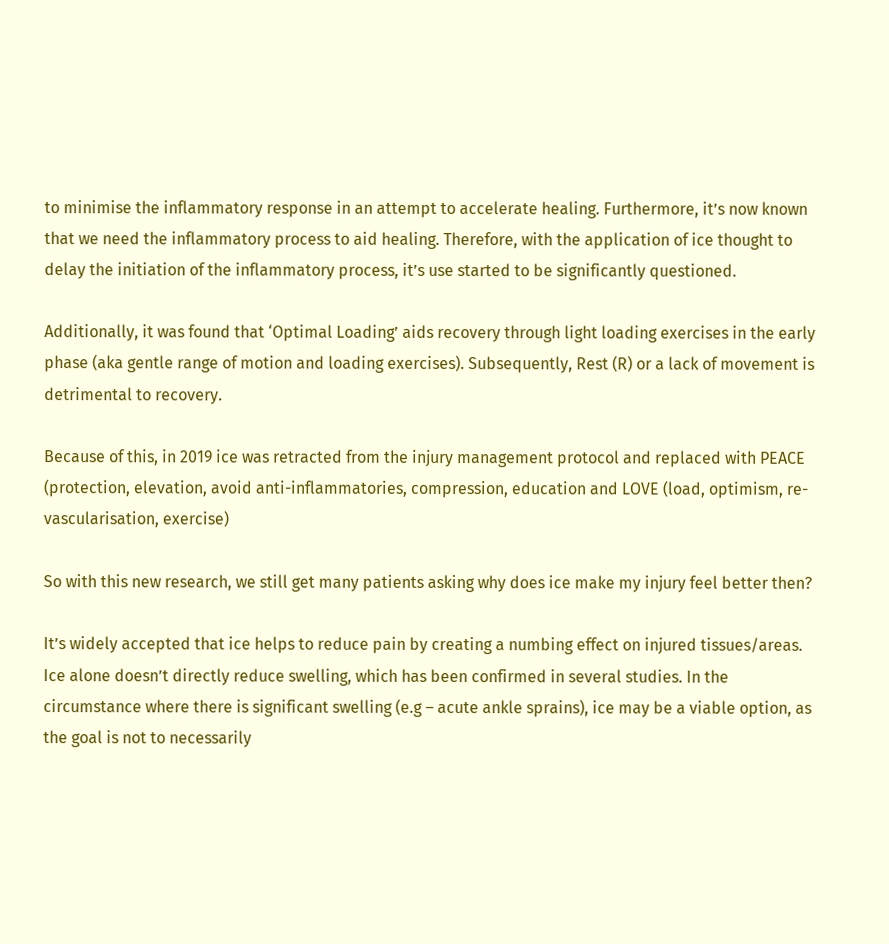to minimise the inflammatory response in an attempt to accelerate healing. Furthermore, it’s now known that we need the inflammatory process to aid healing. Therefore, with the application of ice thought to delay the initiation of the inflammatory process, it’s use started to be significantly questioned.

Additionally, it was found that ‘Optimal Loading’ aids recovery through light loading exercises in the early phase (aka gentle range of motion and loading exercises). Subsequently, Rest (R) or a lack of movement is detrimental to recovery.

Because of this, in 2019 ice was retracted from the injury management protocol and replaced with PEACE (protection, elevation, avoid anti-inflammatories, compression, education and LOVE (load, optimism, re-vascularisation, exercise)

So with this new research, we still get many patients asking why does ice make my injury feel better then?

It’s widely accepted that ice helps to reduce pain by creating a numbing effect on injured tissues/areas. Ice alone doesn’t directly reduce swelling, which has been confirmed in several studies. In the circumstance where there is significant swelling (e.g – acute ankle sprains), ice may be a viable option, as the goal is not to necessarily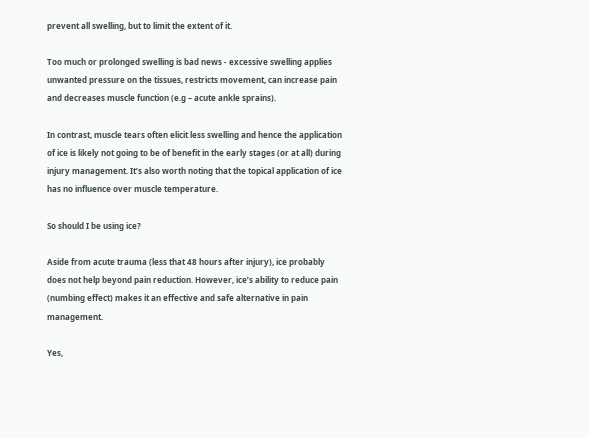prevent all swelling, but to limit the extent of it.

Too much or prolonged swelling is bad news - excessive swelling applies unwanted pressure on the tissues, restricts movement, can increase pain and decreases muscle function (e.g – acute ankle sprains).

In contrast, muscle tears often elicit less swelling and hence the application of ice is likely not going to be of benefit in the early stages (or at all) during injury management. It’s also worth noting that the topical application of ice has no influence over muscle temperature.

So should I be using ice?

Aside from acute trauma (less that 48 hours after injury), ice probably does not help beyond pain reduction. However, ice’s ability to reduce pain (numbing effect) makes it an effective and safe alternative in pain management.

Yes,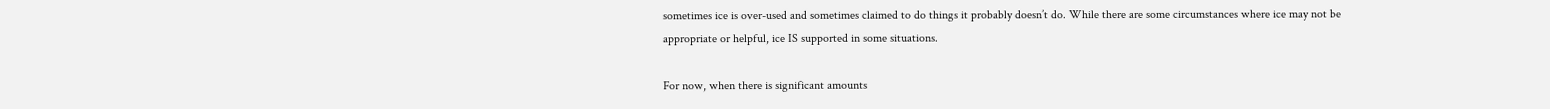sometimes ice is over-used and sometimes claimed to do things it probably doesn’t do. While there are some circumstances where ice may not be appropriate or helpful, ice IS supported in some situations.

For now, when there is significant amounts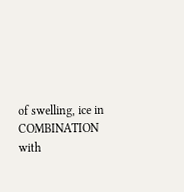of swelling, ice in COMBINATION with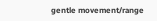gentle movement/range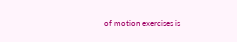of motion exercises is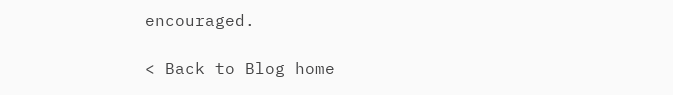encouraged.

< Back to Blog home